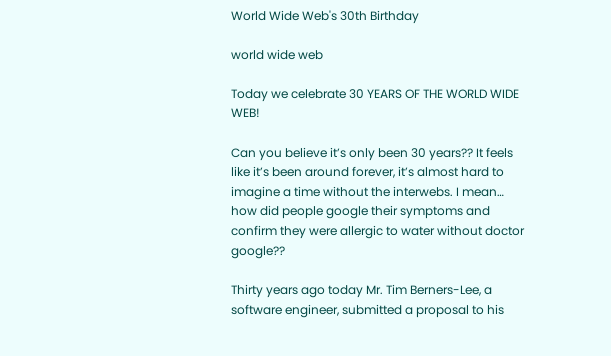World Wide Web's 30th Birthday

world wide web

Today we celebrate 30 YEARS OF THE WORLD WIDE WEB!

Can you believe it’s only been 30 years?? It feels like it’s been around forever, it’s almost hard to imagine a time without the interwebs. I mean… how did people google their symptoms and confirm they were allergic to water without doctor google??

Thirty years ago today Mr. Tim Berners-Lee, a software engineer, submitted a proposal to his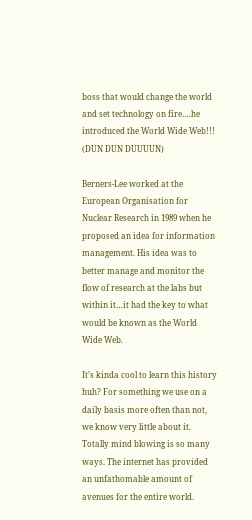boss that would change the world and set technology on fire….he introduced the World Wide Web!!!  (DUN DUN DUUUUN)

Berners-Lee worked at the European Organisation for Nuclear Research in 1989 when he proposed an idea for information management. His idea was to better manage and monitor the flow of research at the labs but within it…it had the key to what would be known as the World Wide Web.

It’s kinda cool to learn this history huh? For something we use on a daily basis more often than not, we know very little about it. Totally mind blowing is so many ways. The internet has provided an unfathomable amount of avenues for the entire world.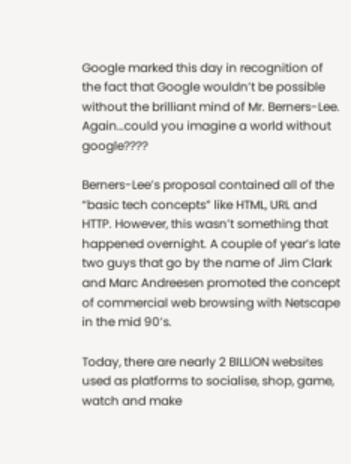Google marked this day in recognition of the fact that Google wouldn’t be possible without the brilliant mind of Mr. Berners-Lee. Again…could you imagine a world without google????

Berners-Lee’s proposal contained all of the “basic tech concepts” like HTML, URL and HTTP. However, this wasn’t something that happened overnight. A couple of year’s late two guys that go by the name of Jim Clark and Marc Andreesen promoted the concept of commercial web browsing with Netscape in the mid 90’s.

Today, there are nearly 2 BILLION websites used as platforms to socialise, shop, game, watch and make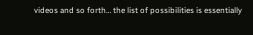videos and so forth… the list of possibilities is essentially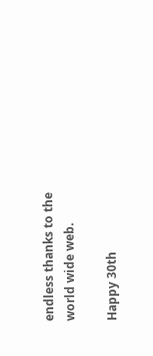endless thanks to the world wide web.

Happy 30th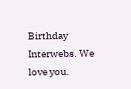Birthday Interwebs. We love you.